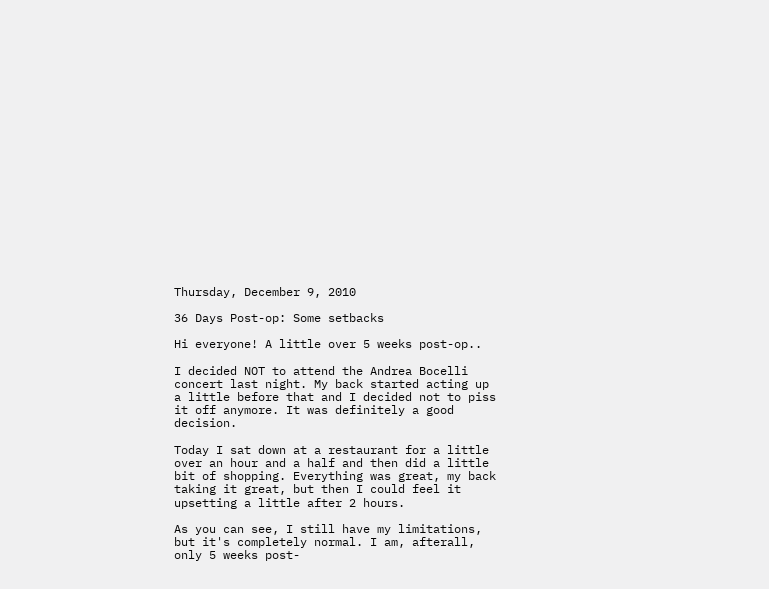Thursday, December 9, 2010

36 Days Post-op: Some setbacks

Hi everyone! A little over 5 weeks post-op..

I decided NOT to attend the Andrea Bocelli concert last night. My back started acting up a little before that and I decided not to piss it off anymore. It was definitely a good decision.

Today I sat down at a restaurant for a little over an hour and a half and then did a little bit of shopping. Everything was great, my back taking it great, but then I could feel it upsetting a little after 2 hours.

As you can see, I still have my limitations, but it's completely normal. I am, afterall, only 5 weeks post-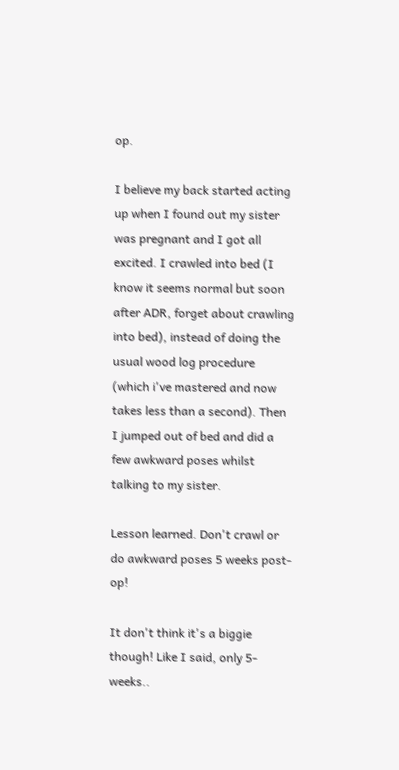op.

I believe my back started acting up when I found out my sister was pregnant and I got all excited. I crawled into bed (I know it seems normal but soon after ADR, forget about crawling into bed), instead of doing the usual wood log procedure (which i've mastered and now takes less than a second). Then I jumped out of bed and did a few awkward poses whilst talking to my sister.

Lesson learned. Don't crawl or do awkward poses 5 weeks post-op!

It don't think it's a biggie though! Like I said, only 5-weeks..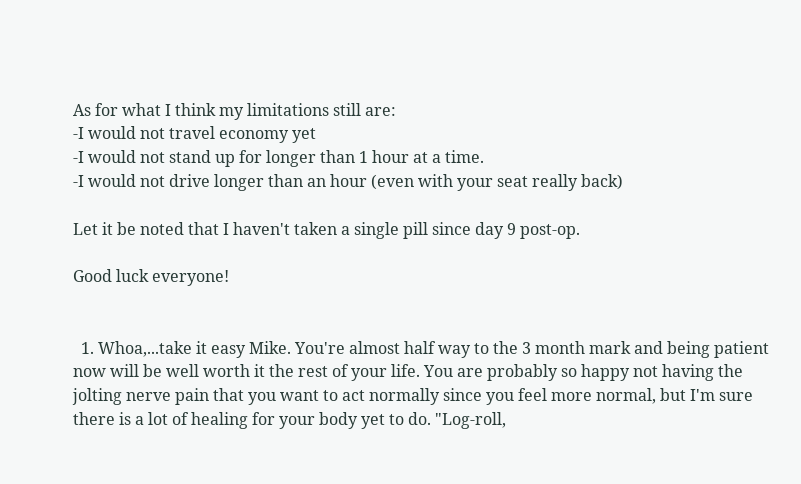As for what I think my limitations still are:
-I would not travel economy yet
-I would not stand up for longer than 1 hour at a time.
-I would not drive longer than an hour (even with your seat really back)

Let it be noted that I haven't taken a single pill since day 9 post-op.

Good luck everyone!


  1. Whoa,...take it easy Mike. You're almost half way to the 3 month mark and being patient now will be well worth it the rest of your life. You are probably so happy not having the jolting nerve pain that you want to act normally since you feel more normal, but I'm sure there is a lot of healing for your body yet to do. "Log-roll,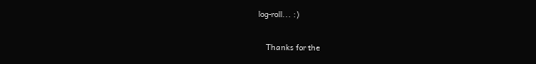log-roll... :)

    Thanks for the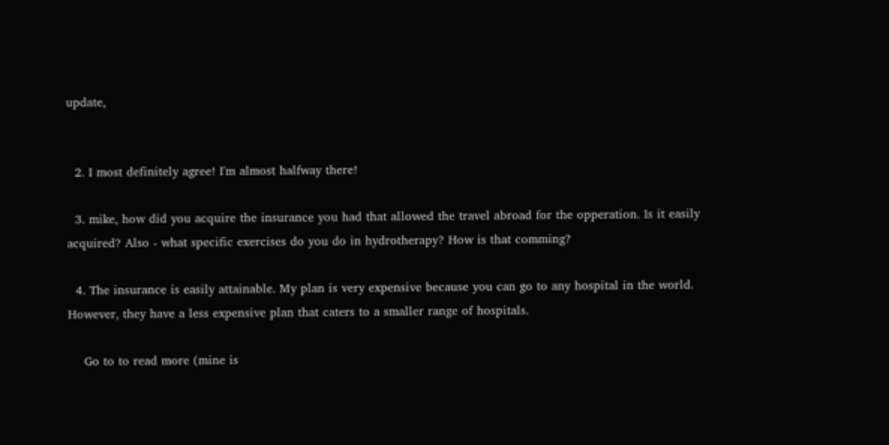update,


  2. I most definitely agree! I'm almost halfway there!

  3. mike, how did you acquire the insurance you had that allowed the travel abroad for the opperation. Is it easily acquired? Also - what specific exercises do you do in hydrotherapy? How is that comming?

  4. The insurance is easily attainable. My plan is very expensive because you can go to any hospital in the world. However, they have a less expensive plan that caters to a smaller range of hospitals.

    Go to to read more (mine is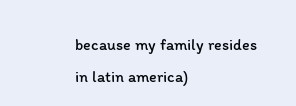because my family resides in latin america)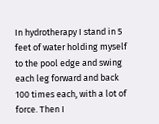In hydrotherapy I stand in 5 feet of water holding myself to the pool edge and swing each leg forward and back 100 times each, with a lot of force. Then I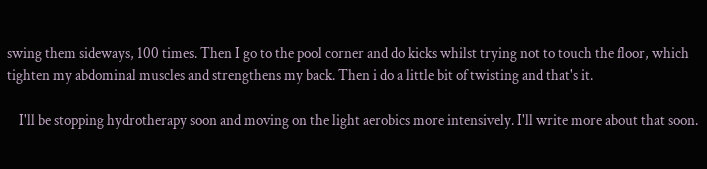swing them sideways, 100 times. Then I go to the pool corner and do kicks whilst trying not to touch the floor, which tighten my abdominal muscles and strengthens my back. Then i do a little bit of twisting and that's it.

    I'll be stopping hydrotherapy soon and moving on the light aerobics more intensively. I'll write more about that soon.